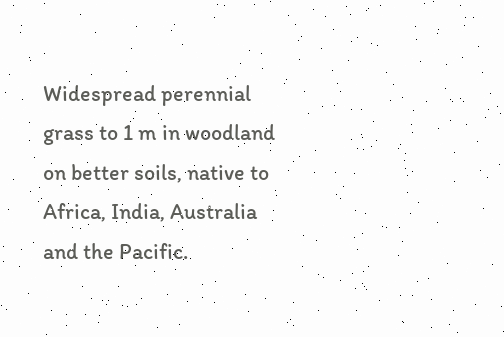Widespread perennial grass to 1 m in woodland on better soils, native to Africa, India, Australia and the Pacific.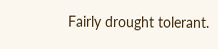Fairly drought tolerant.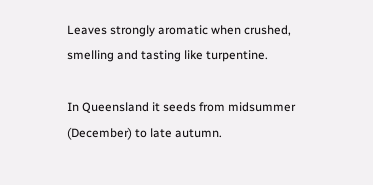Leaves strongly aromatic when crushed, smelling and tasting like turpentine.

In Queensland it seeds from midsummer (December) to late autumn.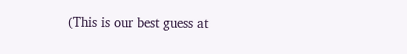(This is our best guess at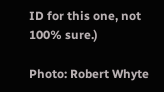ID for this one, not 100% sure.)

Photo: Robert Whyte